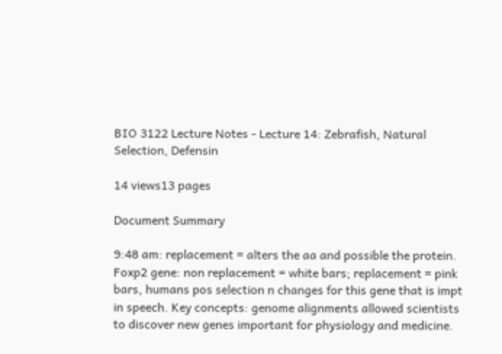BIO 3122 Lecture Notes - Lecture 14: Zebrafish, Natural Selection, Defensin

14 views13 pages

Document Summary

9:48 am: replacement = alters the aa and possible the protein. Foxp2 gene: non replacement = white bars; replacement = pink bars, humans pos selection n changes for this gene that is impt in speech. Key concepts: genome alignments allowed scientists to discover new genes important for physiology and medicine.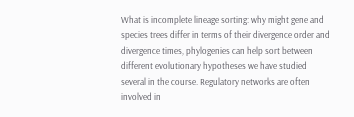What is incomplete lineage sorting: why might gene and species trees differ in terms of their divergence order and divergence times, phylogenies can help sort between different evolutionary hypotheses we have studied several in the course. Regulatory networks are often involved in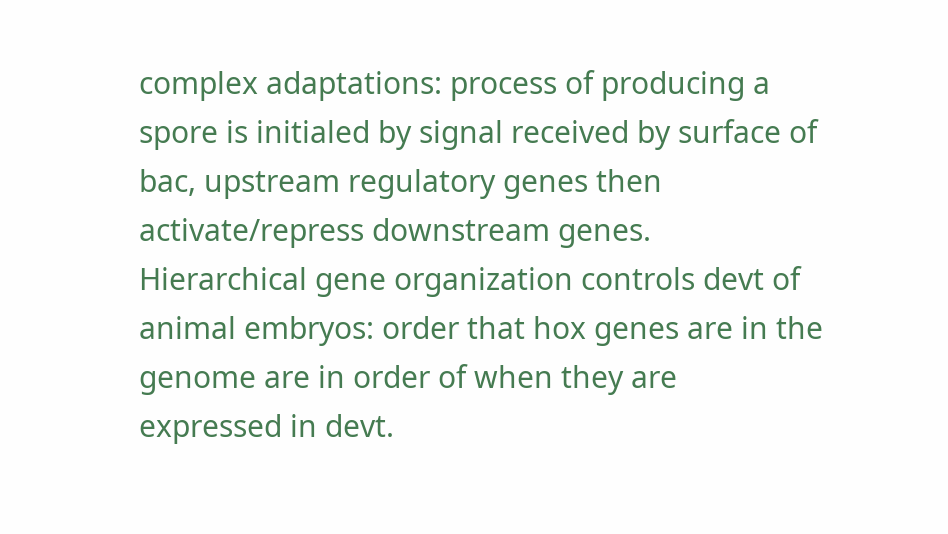complex adaptations: process of producing a spore is initialed by signal received by surface of bac, upstream regulatory genes then activate/repress downstream genes. Hierarchical gene organization controls devt of animal embryos: order that hox genes are in the genome are in order of when they are expressed in devt.